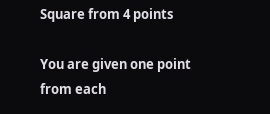Square from 4 points

You are given one point from each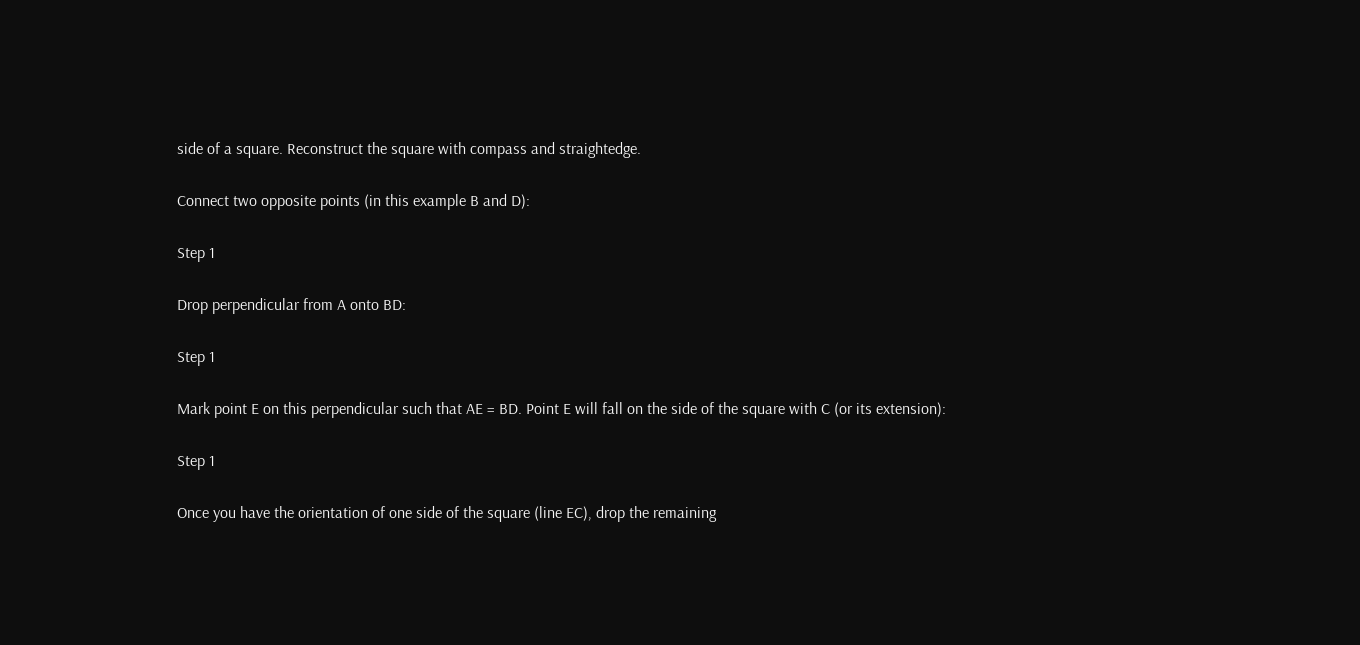side of a square. Reconstruct the square with compass and straightedge.

Connect two opposite points (in this example B and D):

Step 1

Drop perpendicular from A onto BD:

Step 1

Mark point E on this perpendicular such that AE = BD. Point E will fall on the side of the square with C (or its extension):

Step 1

Once you have the orientation of one side of the square (line EC), drop the remaining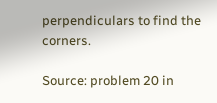perpendiculars to find the corners.

Source: problem 20 in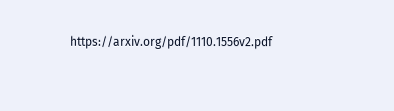https://arxiv.org/pdf/1110.1556v2.pdf